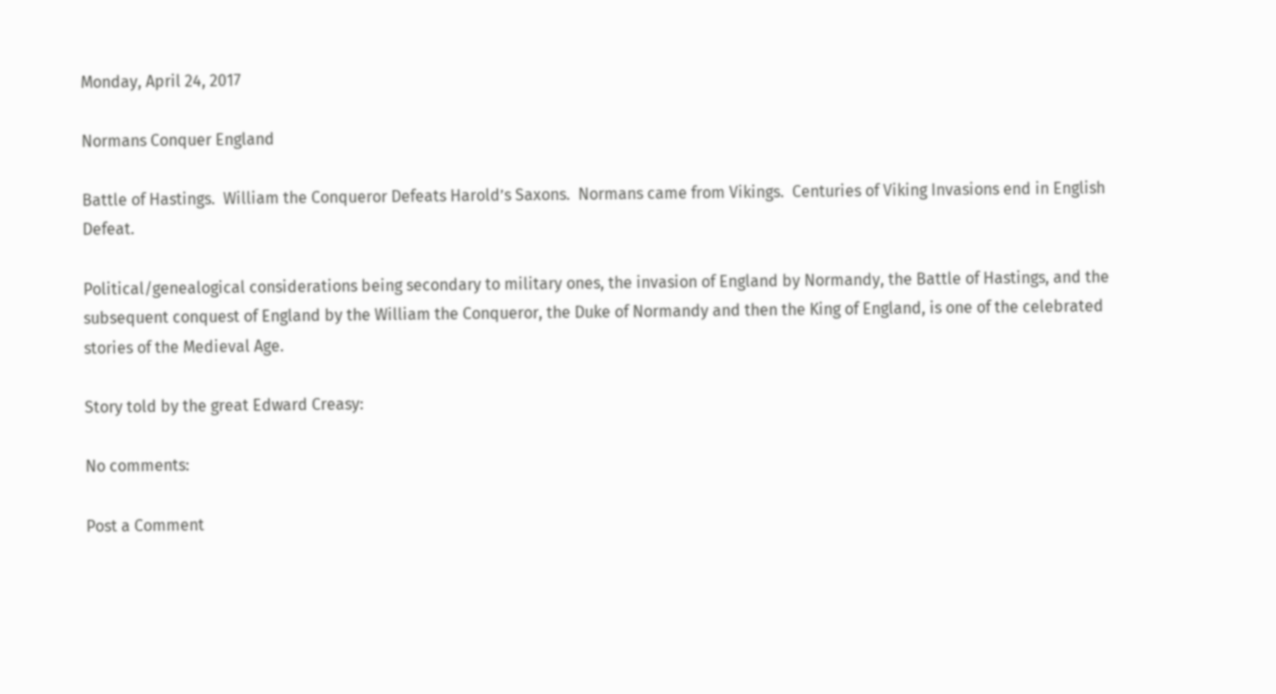Monday, April 24, 2017

Normans Conquer England

Battle of Hastings.  William the Conqueror Defeats Harold’s Saxons.  Normans came from Vikings.  Centuries of Viking Invasions end in English Defeat.

Political/genealogical considerations being secondary to military ones, the invasion of England by Normandy, the Battle of Hastings, and the subsequent conquest of England by the William the Conqueror, the Duke of Normandy and then the King of England, is one of the celebrated stories of the Medieval Age.

Story told by the great Edward Creasy:

No comments:

Post a Comment